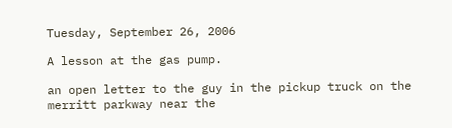Tuesday, September 26, 2006

A lesson at the gas pump.

an open letter to the guy in the pickup truck on the merritt parkway near the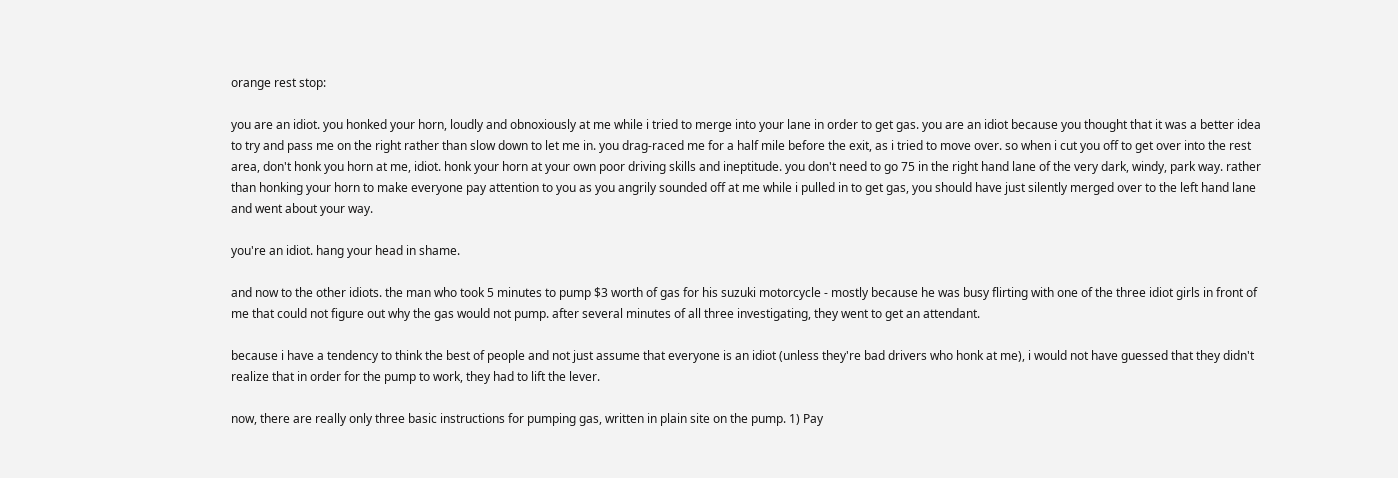orange rest stop:

you are an idiot. you honked your horn, loudly and obnoxiously at me while i tried to merge into your lane in order to get gas. you are an idiot because you thought that it was a better idea to try and pass me on the right rather than slow down to let me in. you drag-raced me for a half mile before the exit, as i tried to move over. so when i cut you off to get over into the rest area, don't honk you horn at me, idiot. honk your horn at your own poor driving skills and ineptitude. you don't need to go 75 in the right hand lane of the very dark, windy, park way. rather than honking your horn to make everyone pay attention to you as you angrily sounded off at me while i pulled in to get gas, you should have just silently merged over to the left hand lane and went about your way.

you're an idiot. hang your head in shame.

and now to the other idiots. the man who took 5 minutes to pump $3 worth of gas for his suzuki motorcycle - mostly because he was busy flirting with one of the three idiot girls in front of me that could not figure out why the gas would not pump. after several minutes of all three investigating, they went to get an attendant.

because i have a tendency to think the best of people and not just assume that everyone is an idiot (unless they're bad drivers who honk at me), i would not have guessed that they didn't realize that in order for the pump to work, they had to lift the lever.

now, there are really only three basic instructions for pumping gas, written in plain site on the pump. 1) Pay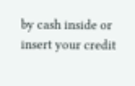by cash inside or insert your credit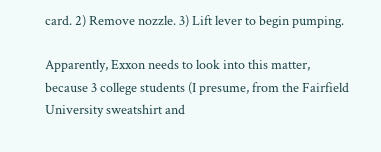card. 2) Remove nozzle. 3) Lift lever to begin pumping.

Apparently, Exxon needs to look into this matter, because 3 college students (I presume, from the Fairfield University sweatshirt and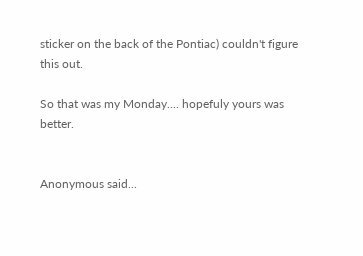sticker on the back of the Pontiac) couldn't figure this out.

So that was my Monday.... hopefuly yours was better.


Anonymous said...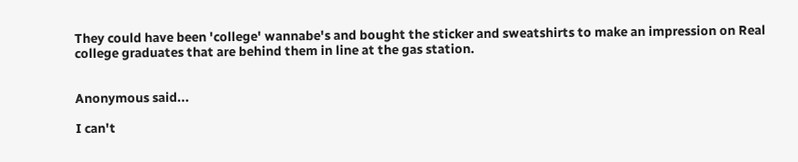They could have been 'college' wannabe's and bought the sticker and sweatshirts to make an impression on Real college graduates that are behind them in line at the gas station.


Anonymous said...

I can't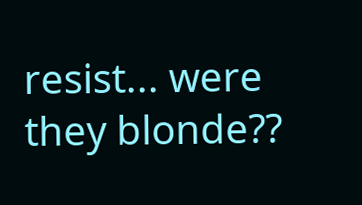resist... were they blonde??